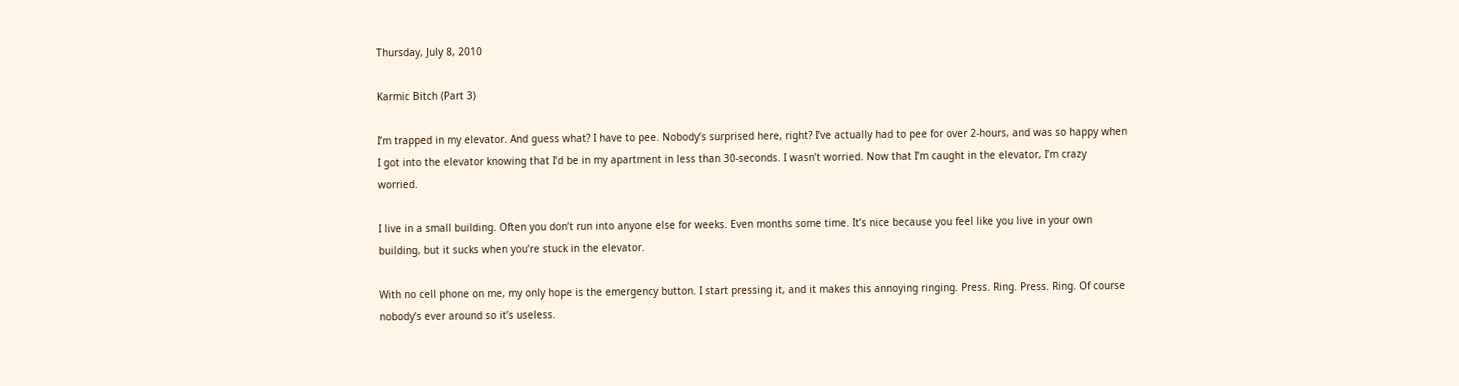Thursday, July 8, 2010

Karmic Bitch (Part 3)

I’m trapped in my elevator. And guess what? I have to pee. Nobody’s surprised here, right? I’ve actually had to pee for over 2-hours, and was so happy when I got into the elevator knowing that I’d be in my apartment in less than 30-seconds. I wasn’t worried. Now that I’m caught in the elevator, I’m crazy worried.

I live in a small building. Often you don’t run into anyone else for weeks. Even months some time. It’s nice because you feel like you live in your own building, but it sucks when you’re stuck in the elevator.

With no cell phone on me, my only hope is the emergency button. I start pressing it, and it makes this annoying ringing. Press. Ring. Press. Ring. Of course nobody’s ever around so it’s useless.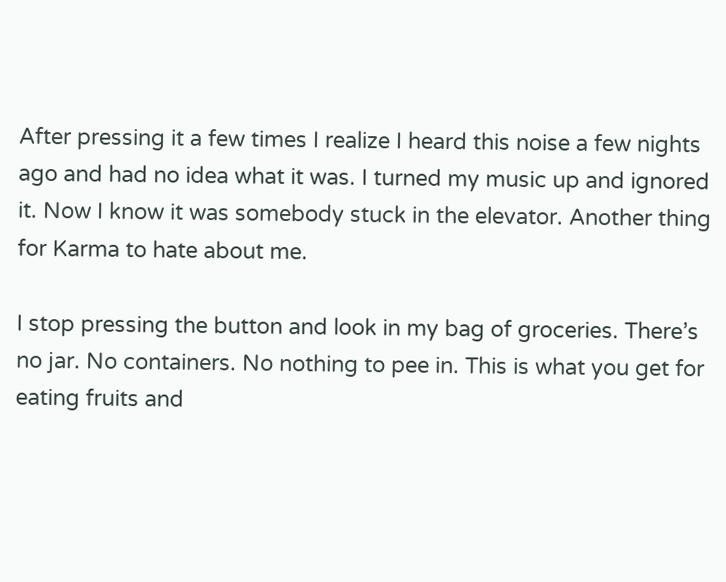After pressing it a few times I realize I heard this noise a few nights ago and had no idea what it was. I turned my music up and ignored it. Now I know it was somebody stuck in the elevator. Another thing for Karma to hate about me.

I stop pressing the button and look in my bag of groceries. There’s no jar. No containers. No nothing to pee in. This is what you get for eating fruits and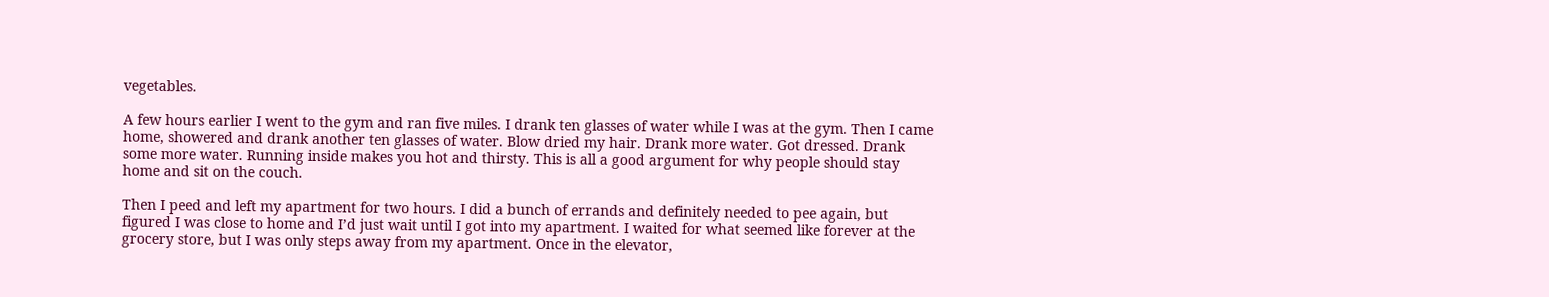vegetables.

A few hours earlier I went to the gym and ran five miles. I drank ten glasses of water while I was at the gym. Then I came home, showered and drank another ten glasses of water. Blow dried my hair. Drank more water. Got dressed. Drank some more water. Running inside makes you hot and thirsty. This is all a good argument for why people should stay home and sit on the couch.

Then I peed and left my apartment for two hours. I did a bunch of errands and definitely needed to pee again, but figured I was close to home and I’d just wait until I got into my apartment. I waited for what seemed like forever at the grocery store, but I was only steps away from my apartment. Once in the elevator,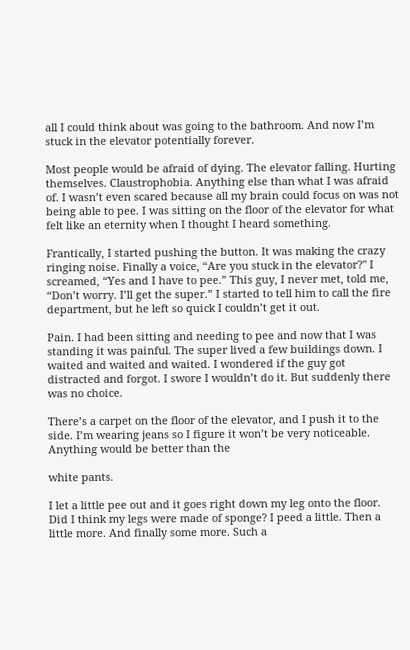all I could think about was going to the bathroom. And now I’m stuck in the elevator potentially forever.

Most people would be afraid of dying. The elevator falling. Hurting themselves. Claustrophobia. Anything else than what I was afraid of. I wasn’t even scared because all my brain could focus on was not being able to pee. I was sitting on the floor of the elevator for what felt like an eternity when I thought I heard something.

Frantically, I started pushing the button. It was making the crazy ringing noise. Finally a voice, “Are you stuck in the elevator?" I screamed, “Yes and I have to pee.” This guy, I never met, told me, “Don’t worry. I’ll get the super.” I started to tell him to call the fire department, but he left so quick I couldn’t get it out.

Pain. I had been sitting and needing to pee and now that I was standing it was painful. The super lived a few buildings down. I waited and waited and waited. I wondered if the guy got distracted and forgot. I swore I wouldn’t do it. But suddenly there was no choice.

There’s a carpet on the floor of the elevator, and I push it to the side. I’m wearing jeans so I figure it won’t be very noticeable. Anything would be better than the

white pants.

I let a little pee out and it goes right down my leg onto the floor. Did I think my legs were made of sponge? I peed a little. Then a little more. And finally some more. Such a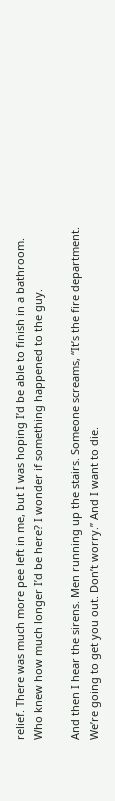relief. There was much more pee left in me, but I was hoping I’d be able to finish in a bathroom. Who knew how much longer I’d be here? I wonder if something happened to the guy.

And then I hear the sirens. Men running up the stairs. Someone screams, “It’s the fire department. We’re going to get you out. Don’t worry.” And I want to die.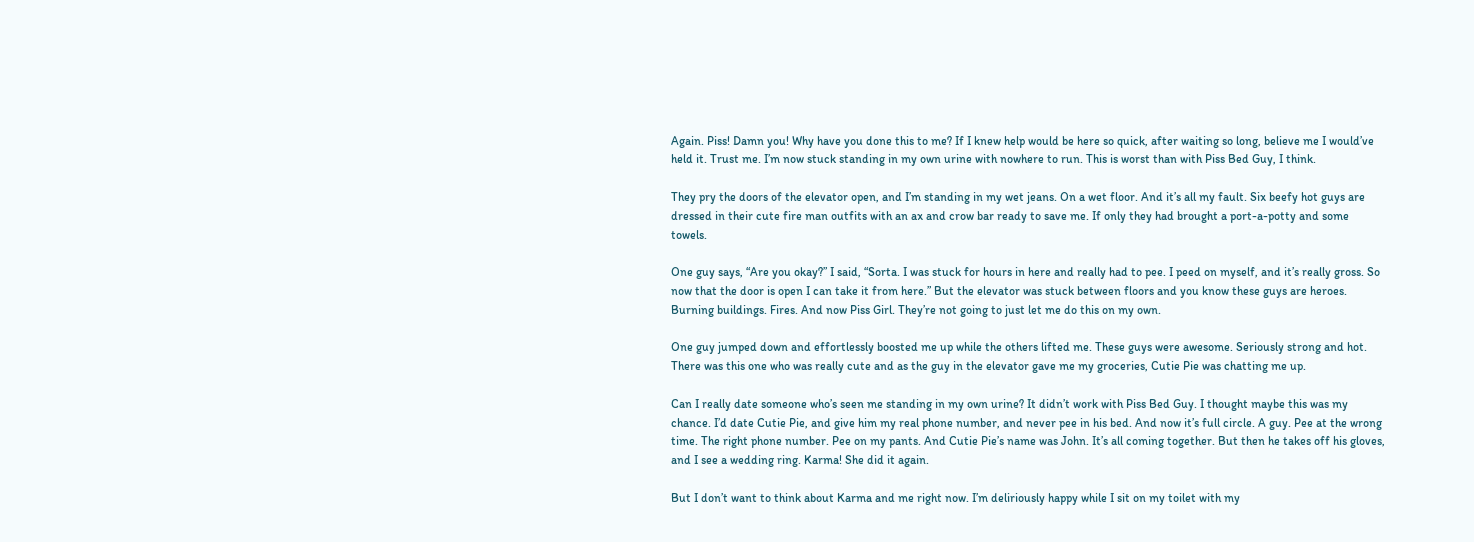Again. Piss! Damn you! Why have you done this to me? If I knew help would be here so quick, after waiting so long, believe me I would’ve held it. Trust me. I’m now stuck standing in my own urine with nowhere to run. This is worst than with Piss Bed Guy, I think.

They pry the doors of the elevator open, and I’m standing in my wet jeans. On a wet floor. And it’s all my fault. Six beefy hot guys are dressed in their cute fire man outfits with an ax and crow bar ready to save me. If only they had brought a port-a-potty and some towels.

One guy says, “Are you okay?” I said, “Sorta. I was stuck for hours in here and really had to pee. I peed on myself, and it’s really gross. So now that the door is open I can take it from here.” But the elevator was stuck between floors and you know these guys are heroes. Burning buildings. Fires. And now Piss Girl. They’re not going to just let me do this on my own.

One guy jumped down and effortlessly boosted me up while the others lifted me. These guys were awesome. Seriously strong and hot. There was this one who was really cute and as the guy in the elevator gave me my groceries, Cutie Pie was chatting me up.

Can I really date someone who’s seen me standing in my own urine? It didn’t work with Piss Bed Guy. I thought maybe this was my chance. I’d date Cutie Pie, and give him my real phone number, and never pee in his bed. And now it’s full circle. A guy. Pee at the wrong time. The right phone number. Pee on my pants. And Cutie Pie’s name was John. It’s all coming together. But then he takes off his gloves, and I see a wedding ring. Karma! She did it again.

But I don’t want to think about Karma and me right now. I’m deliriously happy while I sit on my toilet with my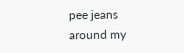pee jeans around my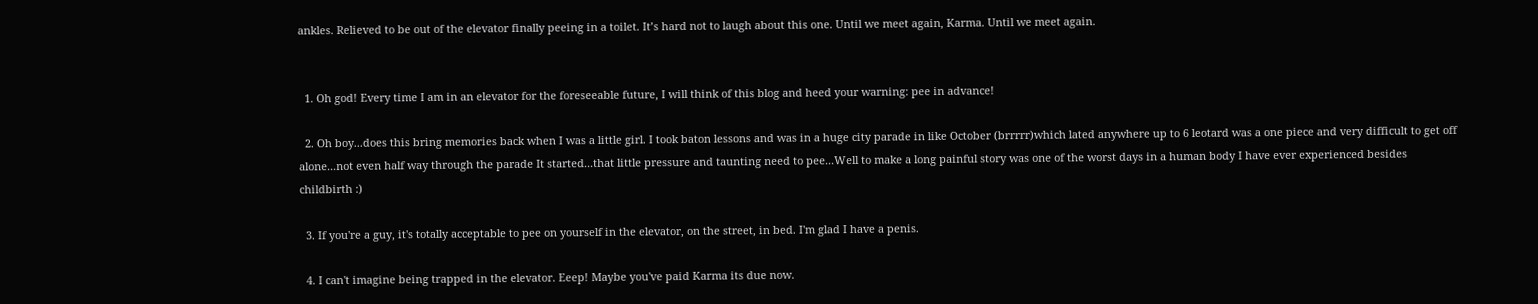ankles. Relieved to be out of the elevator finally peeing in a toilet. It’s hard not to laugh about this one. Until we meet again, Karma. Until we meet again.


  1. Oh god! Every time I am in an elevator for the foreseeable future, I will think of this blog and heed your warning: pee in advance!

  2. Oh boy...does this bring memories back when I was a little girl. I took baton lessons and was in a huge city parade in like October (brrrrr)which lated anywhere up to 6 leotard was a one piece and very difficult to get off alone...not even half way through the parade It started...that little pressure and taunting need to pee...Well to make a long painful story was one of the worst days in a human body I have ever experienced besides childbirth :)

  3. If you're a guy, it's totally acceptable to pee on yourself in the elevator, on the street, in bed. I'm glad I have a penis.

  4. I can't imagine being trapped in the elevator. Eeep! Maybe you've paid Karma its due now.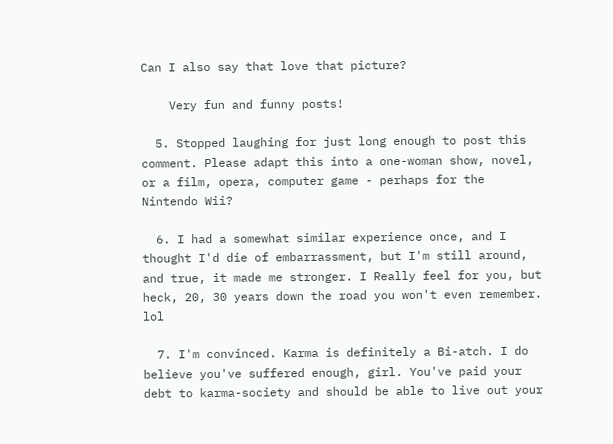Can I also say that love that picture?

    Very fun and funny posts!

  5. Stopped laughing for just long enough to post this comment. Please adapt this into a one-woman show, novel, or a film, opera, computer game - perhaps for the Nintendo Wii?

  6. I had a somewhat similar experience once, and I thought I'd die of embarrassment, but I'm still around, and true, it made me stronger. I Really feel for you, but heck, 20, 30 years down the road you won't even remember. lol

  7. I'm convinced. Karma is definitely a Bi-atch. I do believe you've suffered enough, girl. You've paid your debt to karma-society and should be able to live out your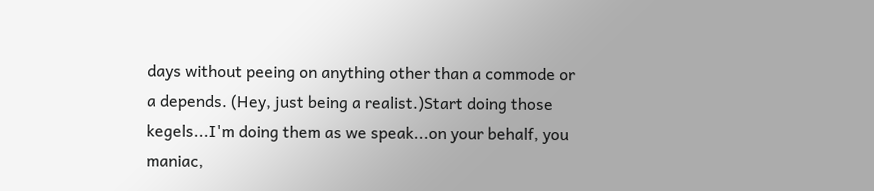days without peeing on anything other than a commode or a depends. (Hey, just being a realist.)Start doing those kegels...I'm doing them as we speak...on your behalf, you maniac,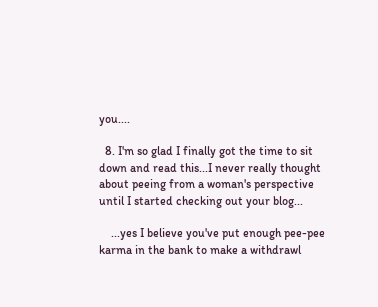you....

  8. I'm so glad I finally got the time to sit down and read this...I never really thought about peeing from a woman's perspective until I started checking out your blog...

    ...yes I believe you've put enough pee-pee karma in the bank to make a withdrawl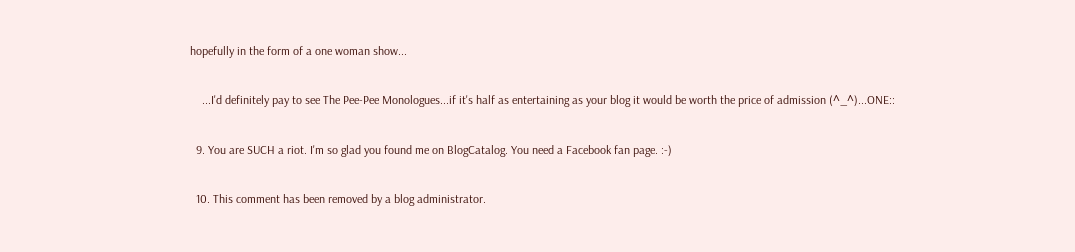hopefully in the form of a one woman show...

    ...I'd definitely pay to see The Pee-Pee Monologues...if it's half as entertaining as your blog it would be worth the price of admission (^_^)...ONE::

  9. You are SUCH a riot. I'm so glad you found me on BlogCatalog. You need a Facebook fan page. :-)

  10. This comment has been removed by a blog administrator.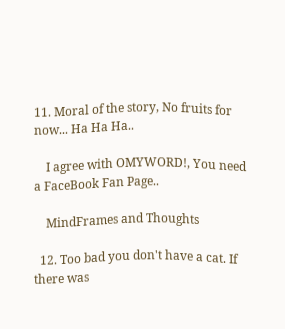11. Moral of the story, No fruits for now... Ha Ha Ha..

    I agree with OMYWORD!, You need a FaceBook Fan Page..

    MindFrames and Thoughts

  12. Too bad you don't have a cat. If there was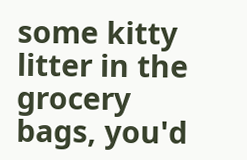some kitty litter in the grocery bags, you'd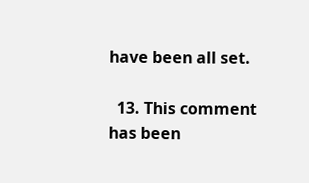have been all set.

  13. This comment has been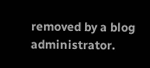removed by a blog administrator.